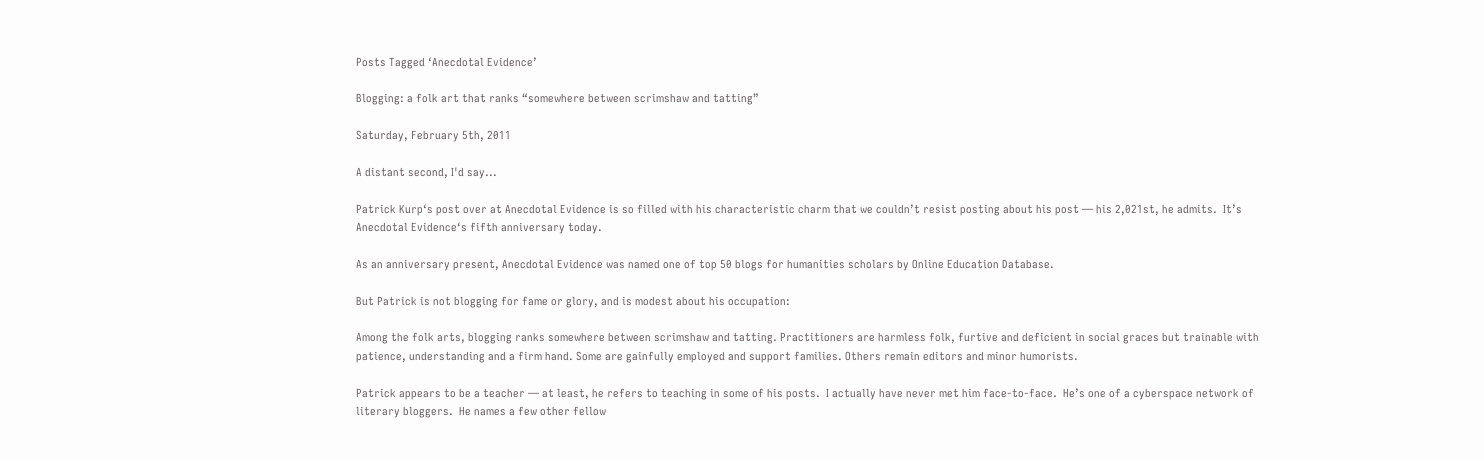Posts Tagged ‘Anecdotal Evidence’

Blogging: a folk art that ranks “somewhere between scrimshaw and tatting”

Saturday, February 5th, 2011

A distant second, I'd say...

Patrick Kurp‘s post over at Anecdotal Evidence is so filled with his characteristic charm that we couldn’t resist posting about his post — his 2,021st, he admits.  It’s Anecdotal Evidence‘s fifth anniversary today.

As an anniversary present, Anecdotal Evidence was named one of top 50 blogs for humanities scholars by Online Education Database.

But Patrick is not blogging for fame or glory, and is modest about his occupation:

Among the folk arts, blogging ranks somewhere between scrimshaw and tatting. Practitioners are harmless folk, furtive and deficient in social graces but trainable with patience, understanding and a firm hand. Some are gainfully employed and support families. Others remain editors and minor humorists.

Patrick appears to be a teacher — at least, he refers to teaching in some of his posts.  I actually have never met him face-to-face.  He’s one of a cyberspace network of literary bloggers.  He names a few other fellow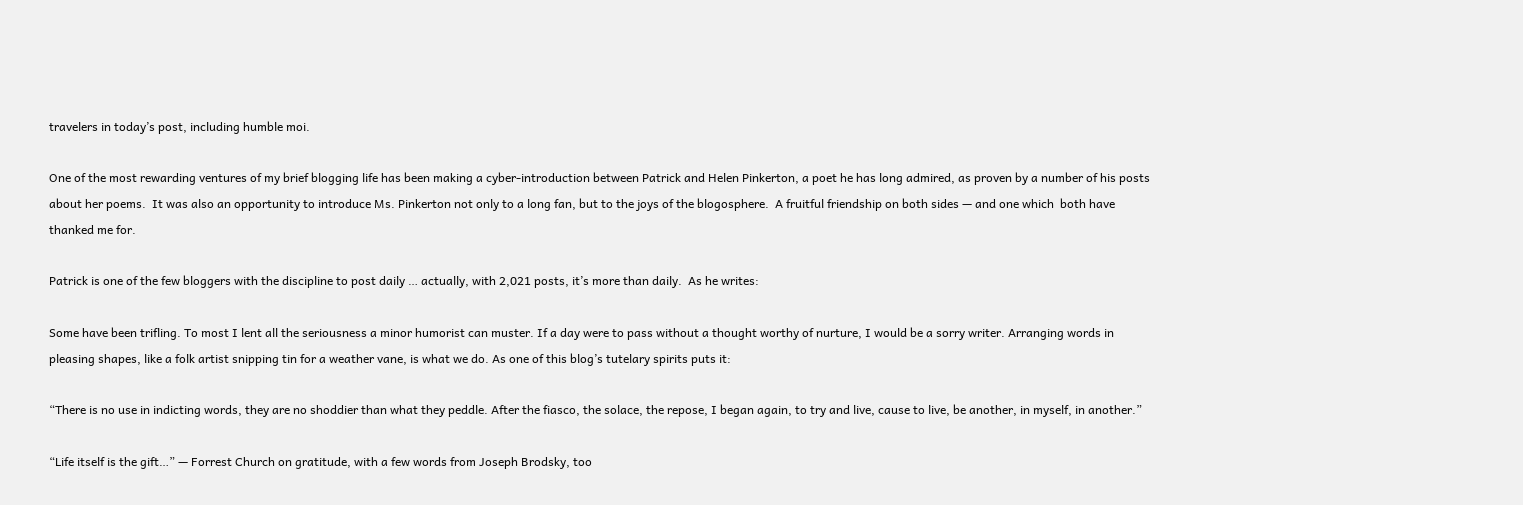travelers in today’s post, including humble moi.

One of the most rewarding ventures of my brief blogging life has been making a cyber-introduction between Patrick and Helen Pinkerton, a poet he has long admired, as proven by a number of his posts about her poems.  It was also an opportunity to introduce Ms. Pinkerton not only to a long fan, but to the joys of the blogosphere.  A fruitful friendship on both sides — and one which  both have thanked me for.

Patrick is one of the few bloggers with the discipline to post daily … actually, with 2,021 posts, it’s more than daily.  As he writes:

Some have been trifling. To most I lent all the seriousness a minor humorist can muster. If a day were to pass without a thought worthy of nurture, I would be a sorry writer. Arranging words in pleasing shapes, like a folk artist snipping tin for a weather vane, is what we do. As one of this blog’s tutelary spirits puts it:

“There is no use in indicting words, they are no shoddier than what they peddle. After the fiasco, the solace, the repose, I began again, to try and live, cause to live, be another, in myself, in another.”

“Life itself is the gift…” — Forrest Church on gratitude, with a few words from Joseph Brodsky, too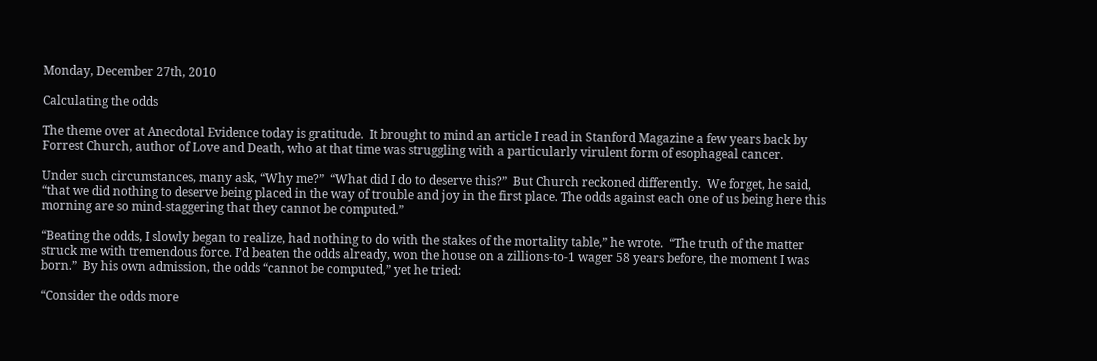Monday, December 27th, 2010

Calculating the odds

The theme over at Anecdotal Evidence today is gratitude.  It brought to mind an article I read in Stanford Magazine a few years back by Forrest Church, author of Love and Death, who at that time was struggling with a particularly virulent form of esophageal cancer.

Under such circumstances, many ask, “Why me?”  “What did I do to deserve this?”  But Church reckoned differently.  We forget, he said, “that we did nothing to deserve being placed in the way of trouble and joy in the first place. The odds against each one of us being here this morning are so mind-staggering that they cannot be computed.”

“Beating the odds, I slowly began to realize, had nothing to do with the stakes of the mortality table,” he wrote.  “The truth of the matter struck me with tremendous force. I’d beaten the odds already, won the house on a zillions-to-1 wager 58 years before, the moment I was born.”  By his own admission, the odds “cannot be computed,” yet he tried:

“Consider the odds more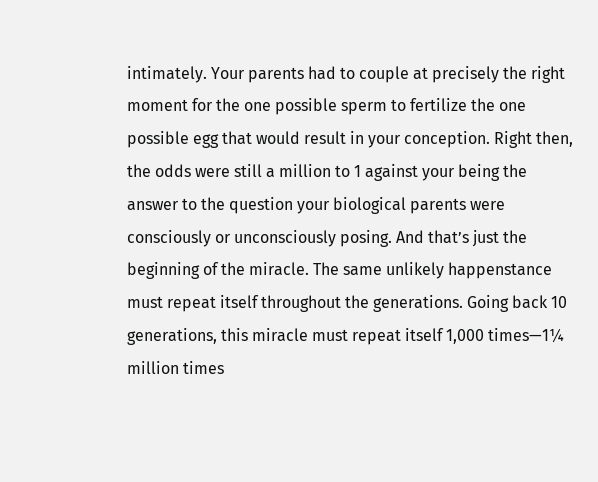intimately. Your parents had to couple at precisely the right moment for the one possible sperm to fertilize the one possible egg that would result in your conception. Right then, the odds were still a million to 1 against your being the answer to the question your biological parents were consciously or unconsciously posing. And that’s just the beginning of the miracle. The same unlikely happenstance must repeat itself throughout the generations. Going back 10 generations, this miracle must repeat itself 1,000 times—1¼ million times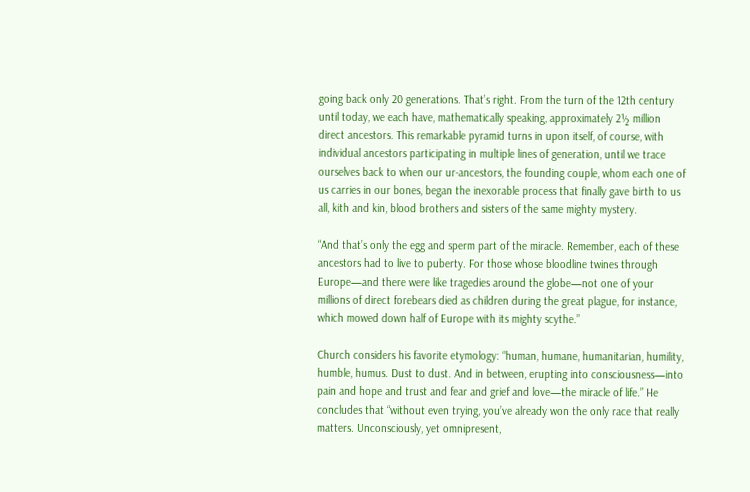going back only 20 generations. That’s right. From the turn of the 12th century until today, we each have, mathematically speaking, approximately 2½ million direct ancestors. This remarkable pyramid turns in upon itself, of course, with individual ancestors participating in multiple lines of generation, until we trace ourselves back to when our ur-ancestors, the founding couple, whom each one of us carries in our bones, began the inexorable process that finally gave birth to us all, kith and kin, blood brothers and sisters of the same mighty mystery.

“And that’s only the egg and sperm part of the miracle. Remember, each of these ancestors had to live to puberty. For those whose bloodline twines through Europe—and there were like tragedies around the globe—not one of your millions of direct forebears died as children during the great plague, for instance, which mowed down half of Europe with its mighty scythe.”

Church considers his favorite etymology: “human, humane, humanitarian, humility, humble, humus. Dust to dust. And in between, erupting into consciousness—into pain and hope and trust and fear and grief and love—the miracle of life.” He concludes that “without even trying, you’ve already won the only race that really matters. Unconsciously, yet omnipresent,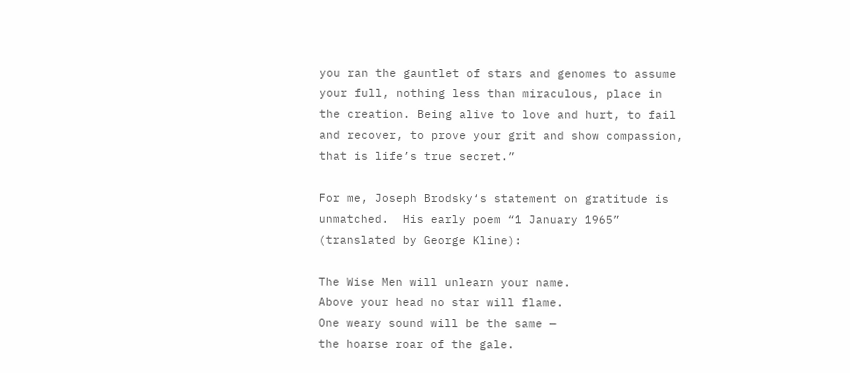you ran the gauntlet of stars and genomes to assume your full, nothing less than miraculous, place in the creation. Being alive to love and hurt, to fail and recover, to prove your grit and show compassion, that is life’s true secret.”

For me, Joseph Brodsky‘s statement on gratitude is unmatched.  His early poem “1 January 1965” (translated by George Kline):

The Wise Men will unlearn your name.
Above your head no star will flame.
One weary sound will be the same —
the hoarse roar of the gale.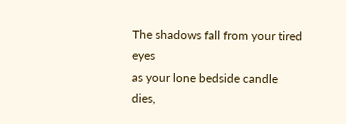The shadows fall from your tired eyes
as your lone bedside candle dies,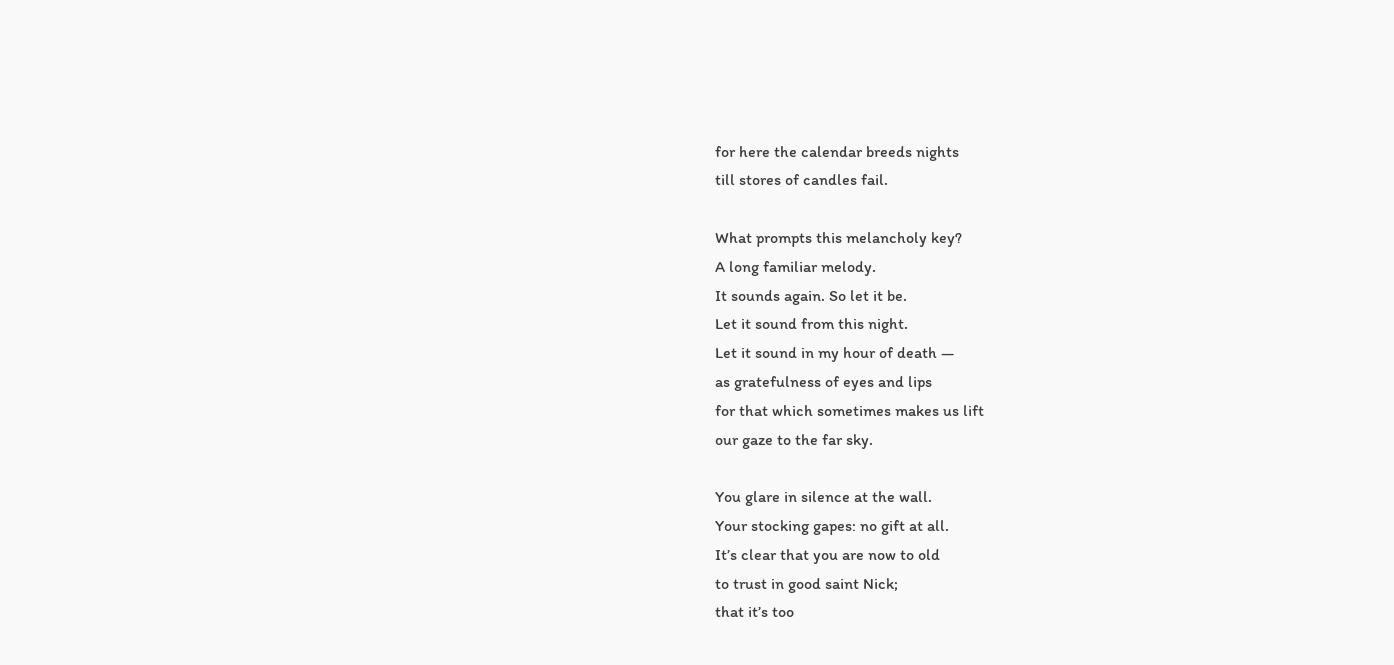for here the calendar breeds nights
till stores of candles fail.

What prompts this melancholy key?
A long familiar melody.
It sounds again. So let it be.
Let it sound from this night.
Let it sound in my hour of death —
as gratefulness of eyes and lips
for that which sometimes makes us lift
our gaze to the far sky.

You glare in silence at the wall.
Your stocking gapes: no gift at all.
It’s clear that you are now to old
to trust in good saint Nick;
that it’s too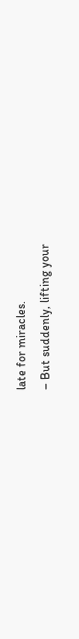late for miracles.
– But suddenly, lifting your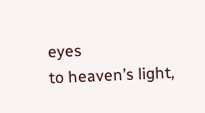eyes
to heaven’s light,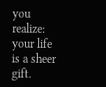you realize:
your life is a sheer gift.